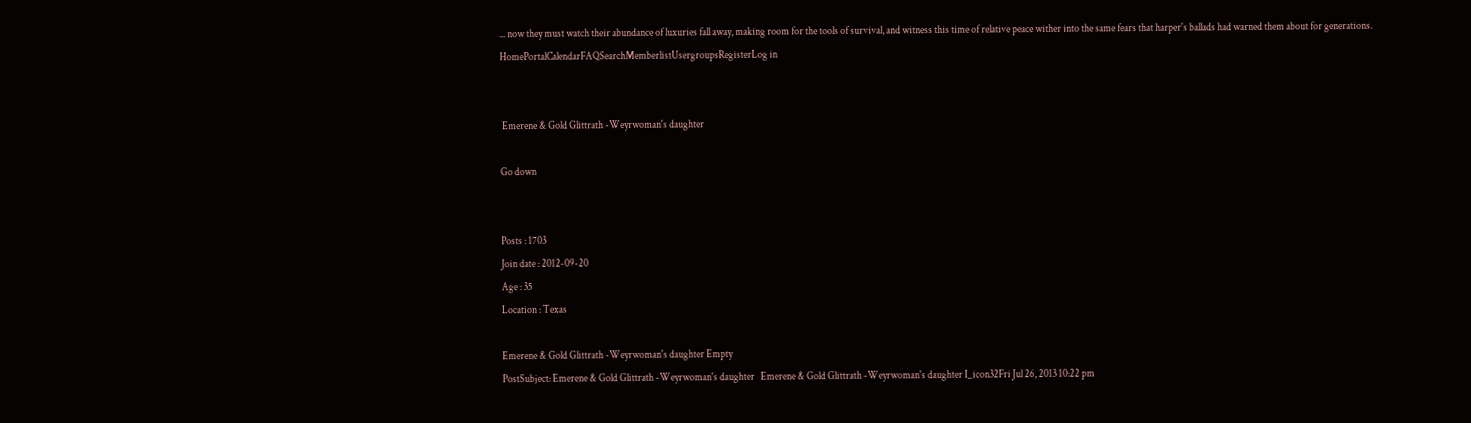... now they must watch their abundance of luxuries fall away, making room for the tools of survival, and witness this time of relative peace wither into the same fears that harper's ballads had warned them about for generations.
HomePortalCalendarFAQSearchMemberlistUsergroupsRegisterLog in


 Emerene & Gold Glittrath -Weyrwoman's daughter

Go down


Posts : 1703
Join date : 2012-09-20
Age : 35
Location : Texas

Emerene & Gold Glittrath -Weyrwoman's daughter Empty
PostSubject: Emerene & Gold Glittrath -Weyrwoman's daughter   Emerene & Gold Glittrath -Weyrwoman's daughter I_icon32Fri Jul 26, 2013 10:22 pm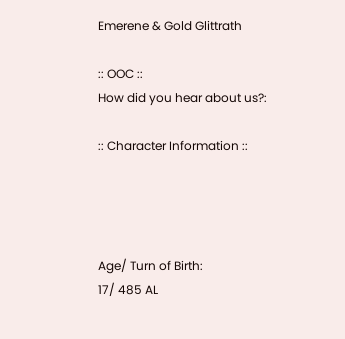Emerene & Gold Glittrath

:: OOC ::
How did you hear about us?:

:: Character Information ::




Age/ Turn of Birth:
17/ 485 AL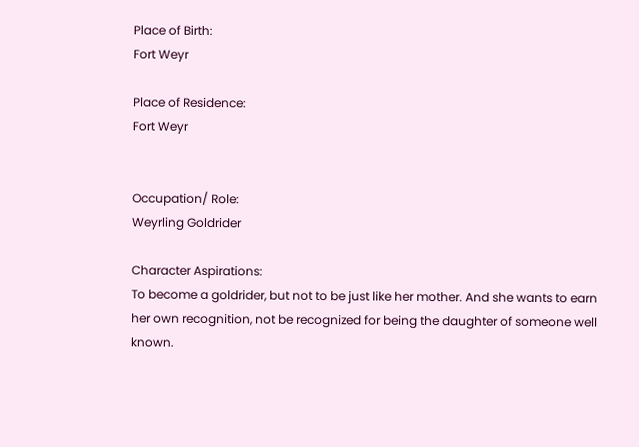Place of Birth:
Fort Weyr

Place of Residence:
Fort Weyr


Occupation/ Role:
Weyrling Goldrider

Character Aspirations:
To become a goldrider, but not to be just like her mother. And she wants to earn her own recognition, not be recognized for being the daughter of someone well known.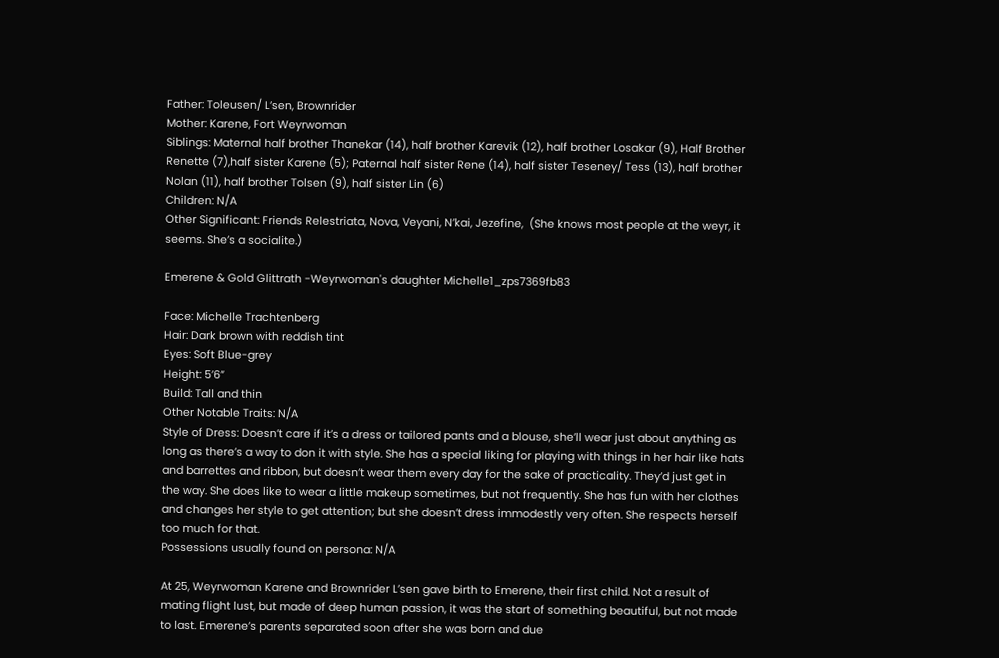Father: Toleusen/ L’sen, Brownrider
Mother: Karene, Fort Weyrwoman
Siblings: Maternal half brother Thanekar (14), half brother Karevik (12), half brother Losakar (9), Half Brother Renette (7),half sister Karene (5); Paternal half sister Rene (14), half sister Teseney/ Tess (13), half brother Nolan (11), half brother Tolsen (9), half sister Lin (6)
Children: N/A
Other Significant: Friends Relestriata, Nova, Veyani, N’kai, Jezefine,  (She knows most people at the weyr, it seems. She’s a socialite.)

Emerene & Gold Glittrath -Weyrwoman's daughter Michelle1_zps7369fb83

Face: Michelle Trachtenberg
Hair: Dark brown with reddish tint
Eyes: Soft Blue-grey
Height: 5’6”
Build: Tall and thin
Other Notable Traits: N/A
Style of Dress: Doesn’t care if it’s a dress or tailored pants and a blouse, she’ll wear just about anything as long as there’s a way to don it with style. She has a special liking for playing with things in her hair like hats and barrettes and ribbon, but doesn’t wear them every day for the sake of practicality. They’d just get in the way. She does like to wear a little makeup sometimes, but not frequently. She has fun with her clothes and changes her style to get attention; but she doesn’t dress immodestly very often. She respects herself too much for that.
Possessions usually found on persona: N/A

At 25, Weyrwoman Karene and Brownrider L’sen gave birth to Emerene, their first child. Not a result of mating flight lust, but made of deep human passion, it was the start of something beautiful, but not made to last. Emerene’s parents separated soon after she was born and due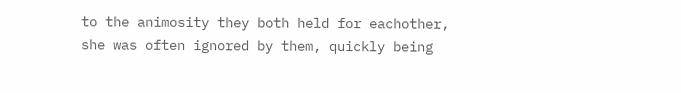to the animosity they both held for eachother, she was often ignored by them, quickly being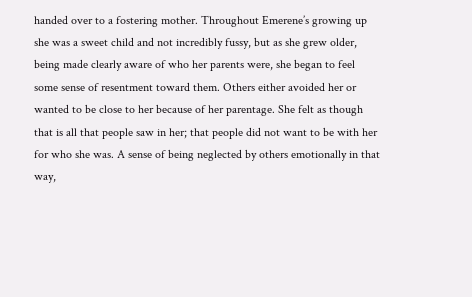handed over to a fostering mother. Throughout Emerene’s growing up she was a sweet child and not incredibly fussy, but as she grew older, being made clearly aware of who her parents were, she began to feel some sense of resentment toward them. Others either avoided her or wanted to be close to her because of her parentage. She felt as though that is all that people saw in her; that people did not want to be with her for who she was. A sense of being neglected by others emotionally in that way,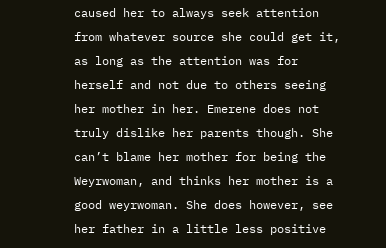caused her to always seek attention from whatever source she could get it, as long as the attention was for herself and not due to others seeing her mother in her. Emerene does not truly dislike her parents though. She can’t blame her mother for being the Weyrwoman, and thinks her mother is a good weyrwoman. She does however, see her father in a little less positive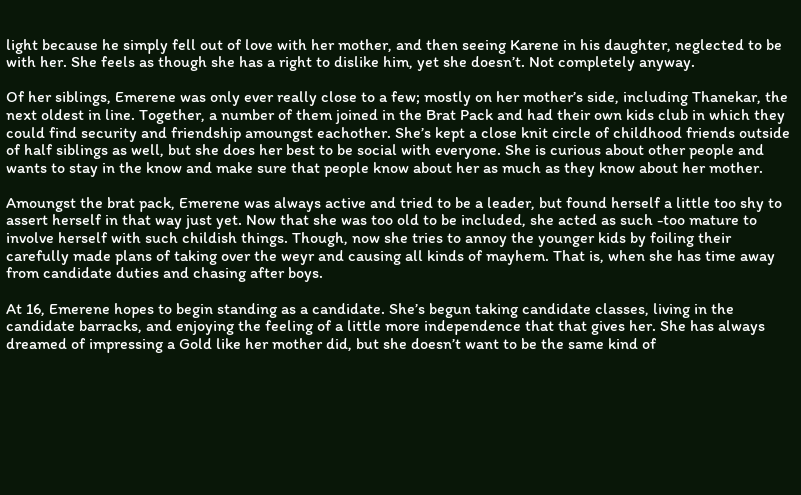light because he simply fell out of love with her mother, and then seeing Karene in his daughter, neglected to be with her. She feels as though she has a right to dislike him, yet she doesn’t. Not completely anyway.

Of her siblings, Emerene was only ever really close to a few; mostly on her mother’s side, including Thanekar, the next oldest in line. Together, a number of them joined in the Brat Pack and had their own kids club in which they could find security and friendship amoungst eachother. She’s kept a close knit circle of childhood friends outside of half siblings as well, but she does her best to be social with everyone. She is curious about other people and wants to stay in the know and make sure that people know about her as much as they know about her mother.

Amoungst the brat pack, Emerene was always active and tried to be a leader, but found herself a little too shy to assert herself in that way just yet. Now that she was too old to be included, she acted as such -too mature to involve herself with such childish things. Though, now she tries to annoy the younger kids by foiling their carefully made plans of taking over the weyr and causing all kinds of mayhem. That is, when she has time away from candidate duties and chasing after boys.

At 16, Emerene hopes to begin standing as a candidate. She’s begun taking candidate classes, living in the candidate barracks, and enjoying the feeling of a little more independence that that gives her. She has always dreamed of impressing a Gold like her mother did, but she doesn’t want to be the same kind of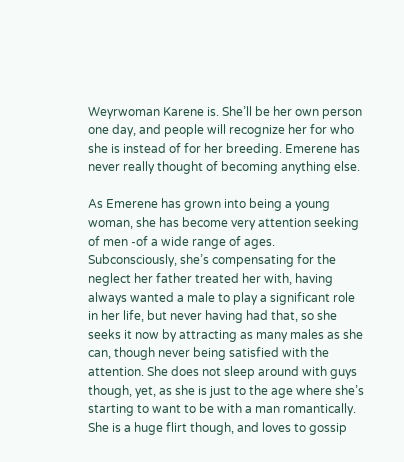Weyrwoman Karene is. She’ll be her own person one day, and people will recognize her for who she is instead of for her breeding. Emerene has never really thought of becoming anything else.

As Emerene has grown into being a young woman, she has become very attention seeking of men -of a wide range of ages. Subconsciously, she’s compensating for the neglect her father treated her with, having always wanted a male to play a significant role in her life, but never having had that, so she seeks it now by attracting as many males as she can, though never being satisfied with the attention. She does not sleep around with guys though, yet, as she is just to the age where she’s starting to want to be with a man romantically. She is a huge flirt though, and loves to gossip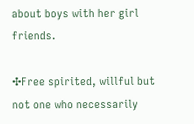about boys with her girl friends.

✣Free spirited, willful but not one who necessarily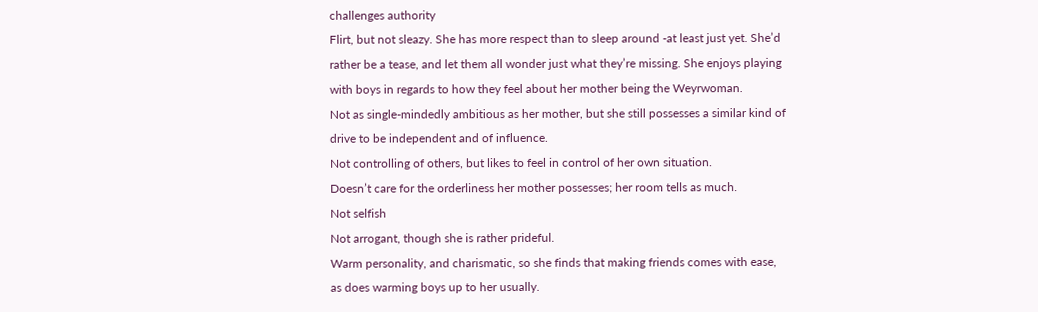challenges authority
Flirt, but not sleazy. She has more respect than to sleep around -at least just yet. She’d rather be a tease, and let them all wonder just what they’re missing. She enjoys playing with boys in regards to how they feel about her mother being the Weyrwoman.
Not as single-mindedly ambitious as her mother, but she still possesses a similar kind of drive to be independent and of influence.
Not controlling of others, but likes to feel in control of her own situation.
Doesn’t care for the orderliness her mother possesses; her room tells as much.
Not selfish
Not arrogant, though she is rather prideful.
Warm personality, and charismatic, so she finds that making friends comes with ease, as does warming boys up to her usually.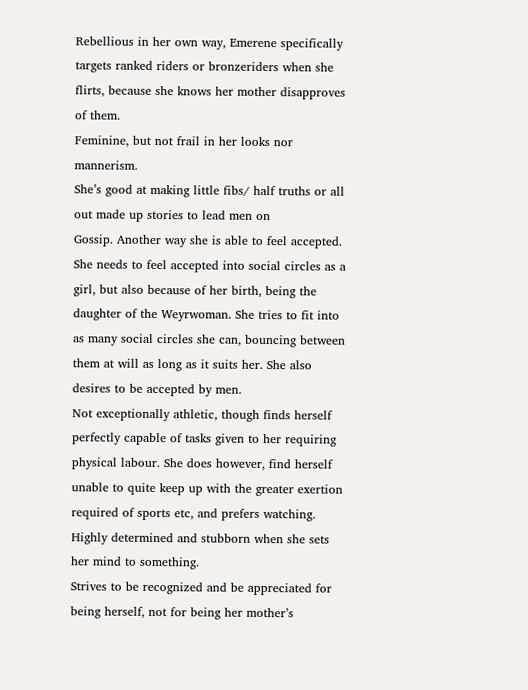Rebellious in her own way, Emerene specifically targets ranked riders or bronzeriders when she flirts, because she knows her mother disapproves of them.
Feminine, but not frail in her looks nor mannerism.
She’s good at making little fibs/ half truths or all out made up stories to lead men on
Gossip. Another way she is able to feel accepted. She needs to feel accepted into social circles as a girl, but also because of her birth, being the daughter of the Weyrwoman. She tries to fit into as many social circles she can, bouncing between them at will as long as it suits her. She also desires to be accepted by men.
Not exceptionally athletic, though finds herself perfectly capable of tasks given to her requiring physical labour. She does however, find herself unable to quite keep up with the greater exertion required of sports etc, and prefers watching.
Highly determined and stubborn when she sets her mind to something.
Strives to be recognized and be appreciated for being herself, not for being her mother’s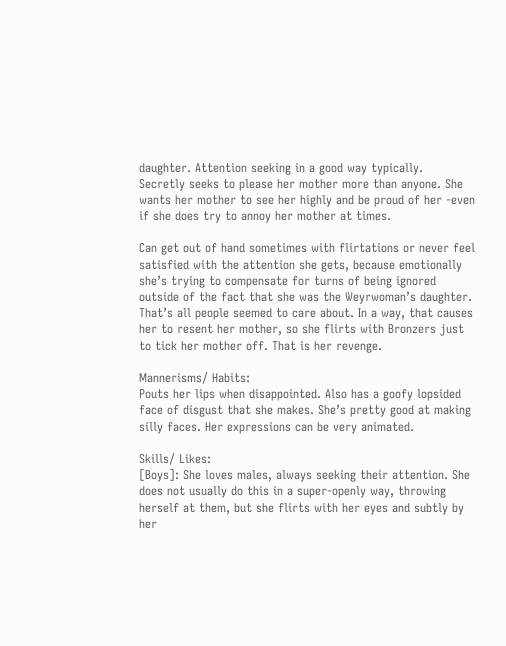daughter. Attention seeking in a good way typically.
Secretly seeks to please her mother more than anyone. She wants her mother to see her highly and be proud of her -even if she does try to annoy her mother at times.

Can get out of hand sometimes with flirtations or never feel satisfied with the attention she gets, because emotionally she’s trying to compensate for turns of being ignored outside of the fact that she was the Weyrwoman’s daughter. That’s all people seemed to care about. In a way, that causes her to resent her mother, so she flirts with Bronzers just to tick her mother off. That is her revenge.

Mannerisms/ Habits:
Pouts her lips when disappointed. Also has a goofy lopsided face of disgust that she makes. She’s pretty good at making silly faces. Her expressions can be very animated.

Skills/ Likes:
[Boys]: She loves males, always seeking their attention. She does not usually do this in a super-openly way, throwing herself at them, but she flirts with her eyes and subtly by her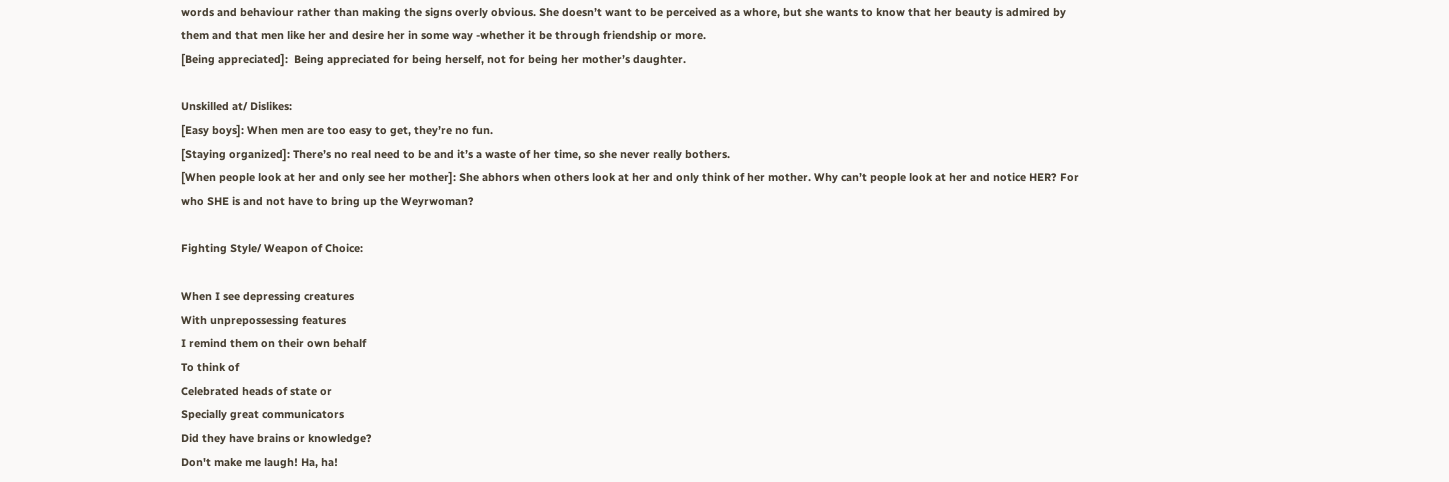words and behaviour rather than making the signs overly obvious. She doesn’t want to be perceived as a whore, but she wants to know that her beauty is admired by them and that men like her and desire her in some way -whether it be through friendship or more.
[Being appreciated]:  Being appreciated for being herself, not for being her mother’s daughter.

Unskilled at/ Dislikes:
[Easy boys]: When men are too easy to get, they’re no fun.
[Staying organized]: There’s no real need to be and it’s a waste of her time, so she never really bothers.
[When people look at her and only see her mother]: She abhors when others look at her and only think of her mother. Why can’t people look at her and notice HER? For who SHE is and not have to bring up the Weyrwoman?

Fighting Style/ Weapon of Choice:

When I see depressing creatures
With unprepossessing features
I remind them on their own behalf
To think of
Celebrated heads of state or
Specially great communicators
Did they have brains or knowledge?
Don't make me laugh! Ha, ha!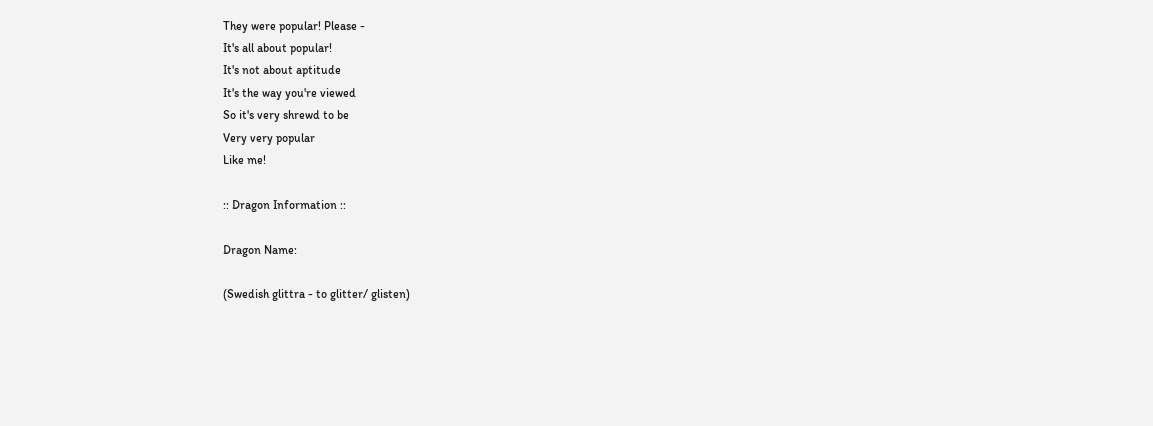They were popular! Please -
It's all about popular!
It's not about aptitude
It's the way you're viewed
So it's very shrewd to be
Very very popular
Like me!

:: Dragon Information ::

Dragon Name:

(Swedish glittra - to glitter/ glisten)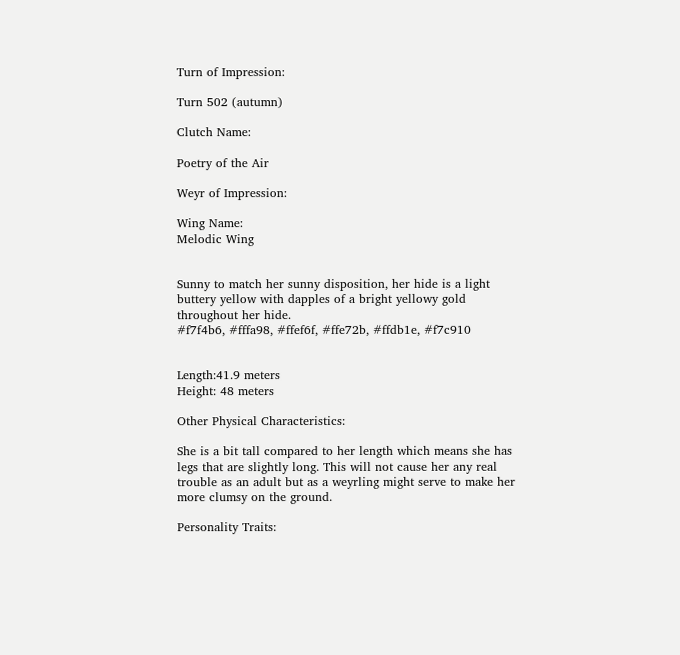Turn of Impression:

Turn 502 (autumn)

Clutch Name:

Poetry of the Air

Weyr of Impression:

Wing Name:
Melodic Wing


Sunny to match her sunny disposition, her hide is a light buttery yellow with dapples of a bright yellowy gold throughout her hide.
#f7f4b6, #fffa98, #ffef6f, #ffe72b, #ffdb1e, #f7c910


Length:41.9 meters
Height: 48 meters

Other Physical Characteristics:

She is a bit tall compared to her length which means she has legs that are slightly long. This will not cause her any real trouble as an adult but as a weyrling might serve to make her more clumsy on the ground.

Personality Traits: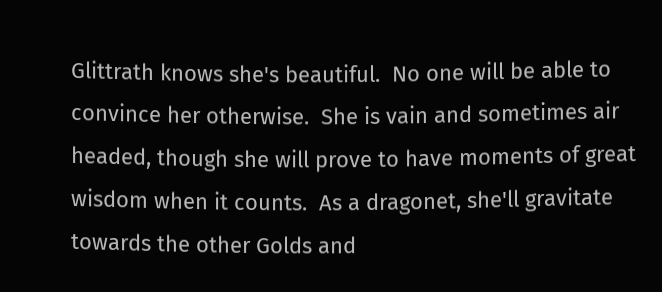Glittrath knows she's beautiful.  No one will be able to convince her otherwise.  She is vain and sometimes air headed, though she will prove to have moments of great wisdom when it counts.  As a dragonet, she'll gravitate towards the other Golds and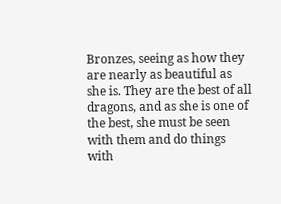Bronzes, seeing as how they are nearly as beautiful as she is. They are the best of all dragons, and as she is one of the best, she must be seen with them and do things with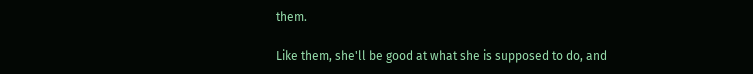them.

Like them, she'll be good at what she is supposed to do, and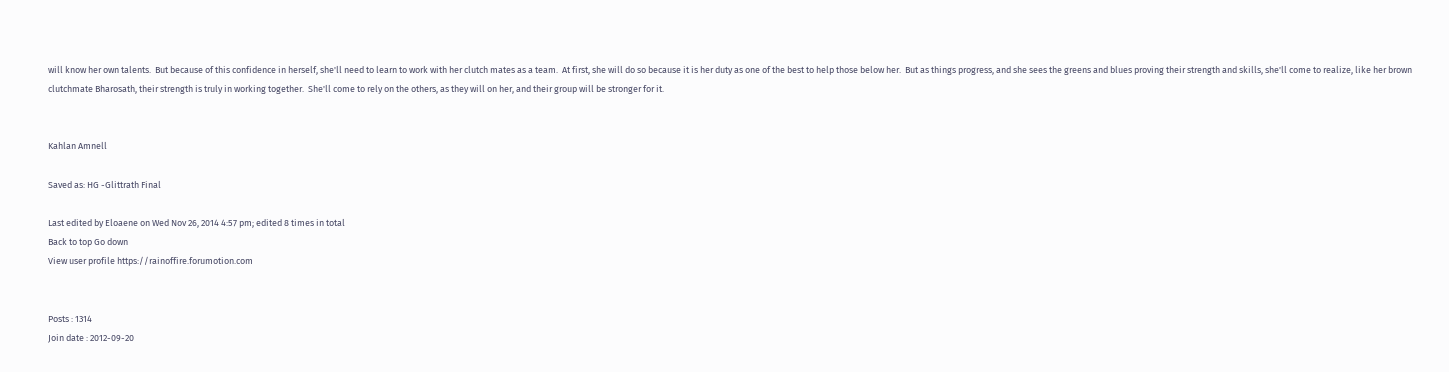will know her own talents.  But because of this confidence in herself, she'll need to learn to work with her clutch mates as a team.  At first, she will do so because it is her duty as one of the best to help those below her.  But as things progress, and she sees the greens and blues proving their strength and skills, she'll come to realize, like her brown clutchmate Bharosath, their strength is truly in working together.  She'll come to rely on the others, as they will on her, and their group will be stronger for it.


Kahlan Amnell

Saved as: HG -Glittrath Final

Last edited by Eloaene on Wed Nov 26, 2014 4:57 pm; edited 8 times in total
Back to top Go down
View user profile https://rainoffire.forumotion.com


Posts : 1314
Join date : 2012-09-20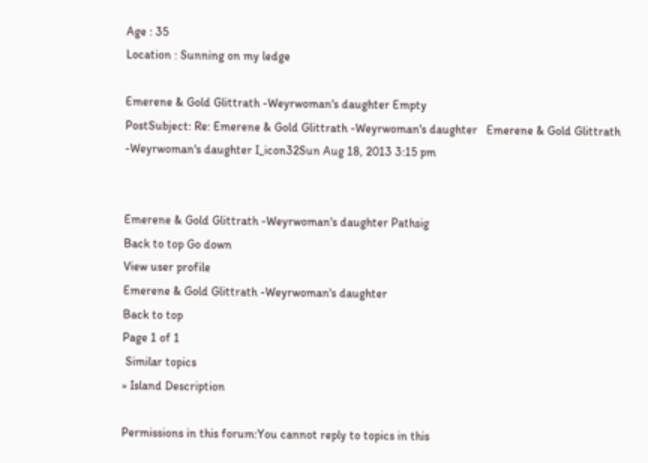Age : 35
Location : Sunning on my ledge

Emerene & Gold Glittrath -Weyrwoman's daughter Empty
PostSubject: Re: Emerene & Gold Glittrath -Weyrwoman's daughter   Emerene & Gold Glittrath -Weyrwoman's daughter I_icon32Sun Aug 18, 2013 3:15 pm


Emerene & Gold Glittrath -Weyrwoman's daughter Pathsig
Back to top Go down
View user profile
Emerene & Gold Glittrath -Weyrwoman's daughter
Back to top
Page 1 of 1
 Similar topics
» Island Description

Permissions in this forum:You cannot reply to topics in this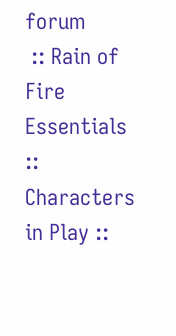forum
 :: Rain of Fire Essentials :: Characters in Play ::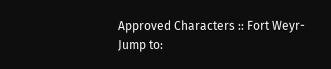Approved Characters :: Fort Weyr-
Jump to: